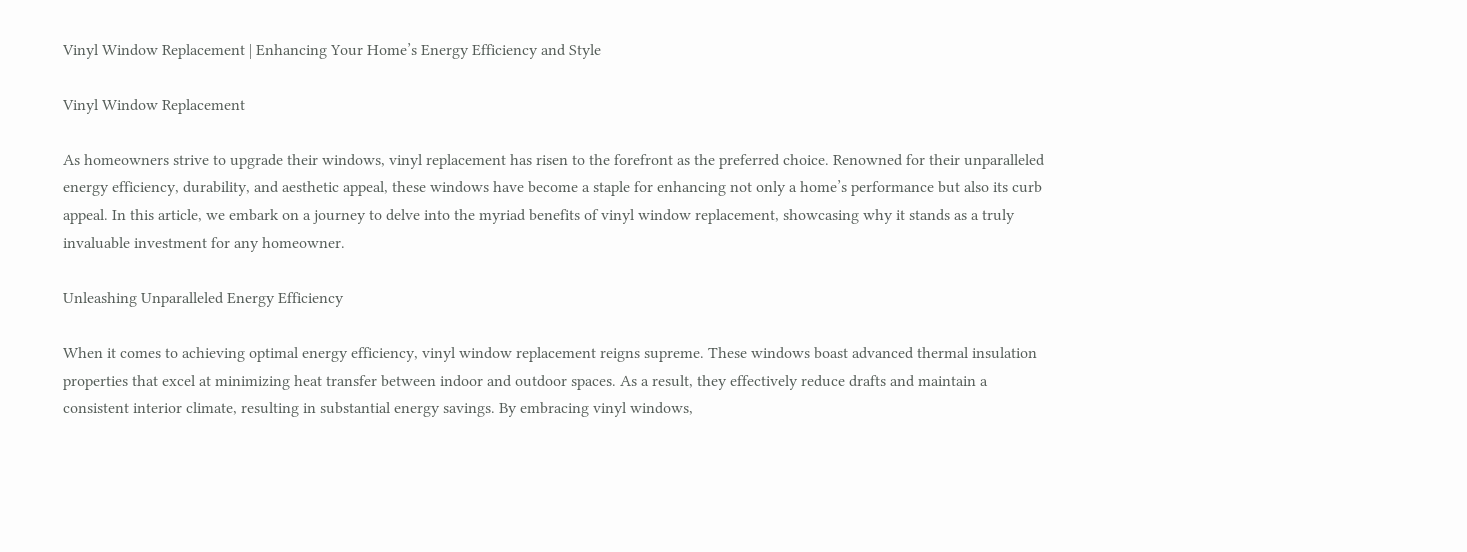Vinyl Window Replacement | Enhancing Your Home’s Energy Efficiency and Style

Vinyl Window Replacement

As homeowners strive to upgrade their windows, vinyl replacement has risen to the forefront as the preferred choice. Renowned for their unparalleled energy efficiency, durability, and aesthetic appeal, these windows have become a staple for enhancing not only a home’s performance but also its curb appeal. In this article, we embark on a journey to delve into the myriad benefits of vinyl window replacement, showcasing why it stands as a truly invaluable investment for any homeowner.

Unleashing Unparalleled Energy Efficiency

When it comes to achieving optimal energy efficiency, vinyl window replacement reigns supreme. These windows boast advanced thermal insulation properties that excel at minimizing heat transfer between indoor and outdoor spaces. As a result, they effectively reduce drafts and maintain a consistent interior climate, resulting in substantial energy savings. By embracing vinyl windows,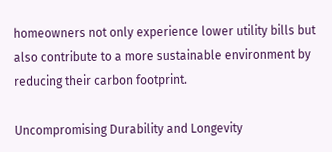homeowners not only experience lower utility bills but also contribute to a more sustainable environment by reducing their carbon footprint.

Uncompromising Durability and Longevity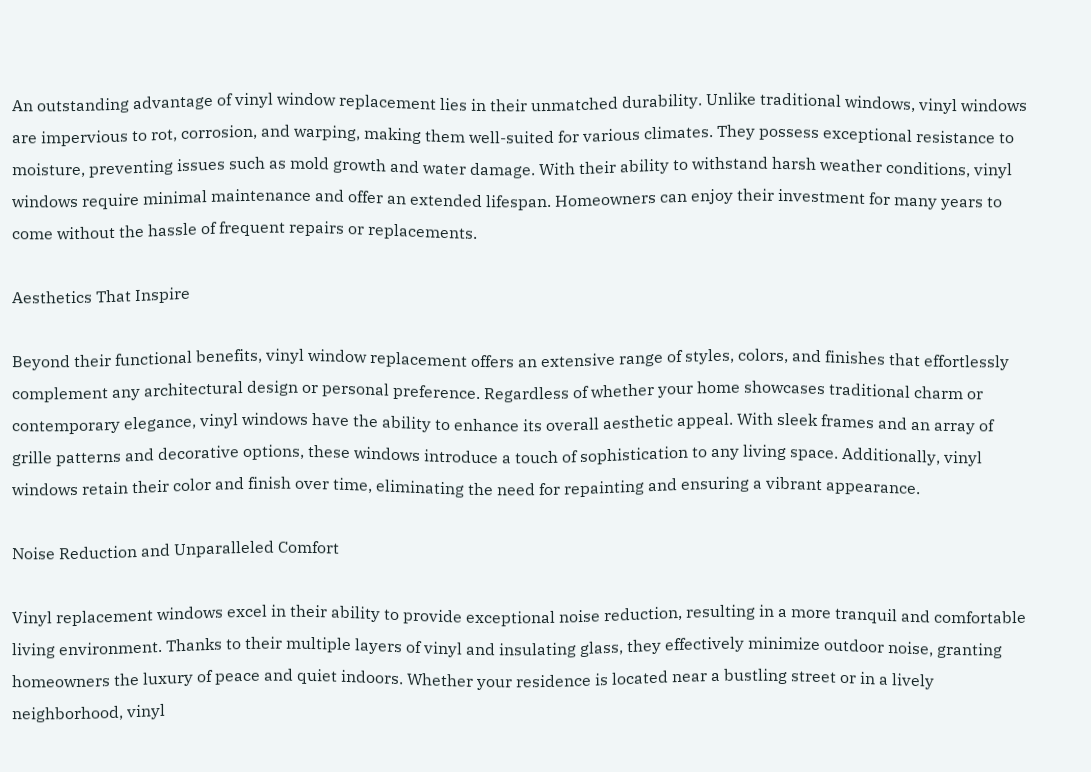An outstanding advantage of vinyl window replacement lies in their unmatched durability. Unlike traditional windows, vinyl windows are impervious to rot, corrosion, and warping, making them well-suited for various climates. They possess exceptional resistance to moisture, preventing issues such as mold growth and water damage. With their ability to withstand harsh weather conditions, vinyl windows require minimal maintenance and offer an extended lifespan. Homeowners can enjoy their investment for many years to come without the hassle of frequent repairs or replacements.

Aesthetics That Inspire

Beyond their functional benefits, vinyl window replacement offers an extensive range of styles, colors, and finishes that effortlessly complement any architectural design or personal preference. Regardless of whether your home showcases traditional charm or contemporary elegance, vinyl windows have the ability to enhance its overall aesthetic appeal. With sleek frames and an array of grille patterns and decorative options, these windows introduce a touch of sophistication to any living space. Additionally, vinyl windows retain their color and finish over time, eliminating the need for repainting and ensuring a vibrant appearance.

Noise Reduction and Unparalleled Comfort

Vinyl replacement windows excel in their ability to provide exceptional noise reduction, resulting in a more tranquil and comfortable living environment. Thanks to their multiple layers of vinyl and insulating glass, they effectively minimize outdoor noise, granting homeowners the luxury of peace and quiet indoors. Whether your residence is located near a bustling street or in a lively neighborhood, vinyl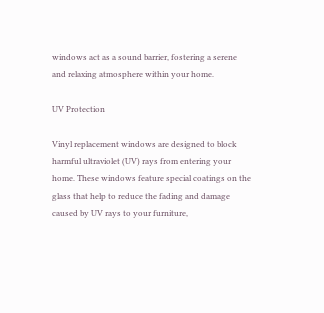windows act as a sound barrier, fostering a serene and relaxing atmosphere within your home.

UV Protection

Vinyl replacement windows are designed to block harmful ultraviolet (UV) rays from entering your home. These windows feature special coatings on the glass that help to reduce the fading and damage caused by UV rays to your furniture,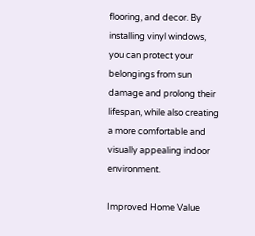flooring, and decor. By installing vinyl windows, you can protect your belongings from sun damage and prolong their lifespan, while also creating a more comfortable and visually appealing indoor environment.

Improved Home Value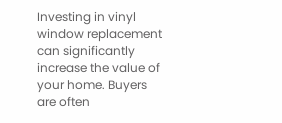Investing in vinyl window replacement can significantly increase the value of your home. Buyers are often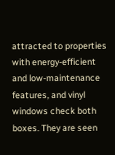attracted to properties with energy-efficient and low-maintenance features, and vinyl windows check both boxes. They are seen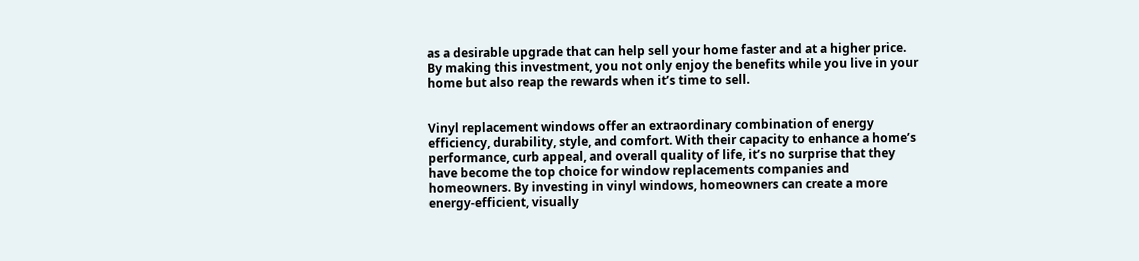as a desirable upgrade that can help sell your home faster and at a higher price. By making this investment, you not only enjoy the benefits while you live in your home but also reap the rewards when it’s time to sell.


Vinyl replacement windows offer an extraordinary combination of energy efficiency, durability, style, and comfort. With their capacity to enhance a home’s performance, curb appeal, and overall quality of life, it’s no surprise that they have become the top choice for window replacements companies and homeowners. By investing in vinyl windows, homeowners can create a more energy-efficient, visually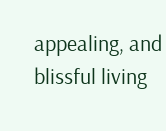appealing, and blissful living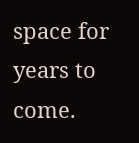space for years to come.